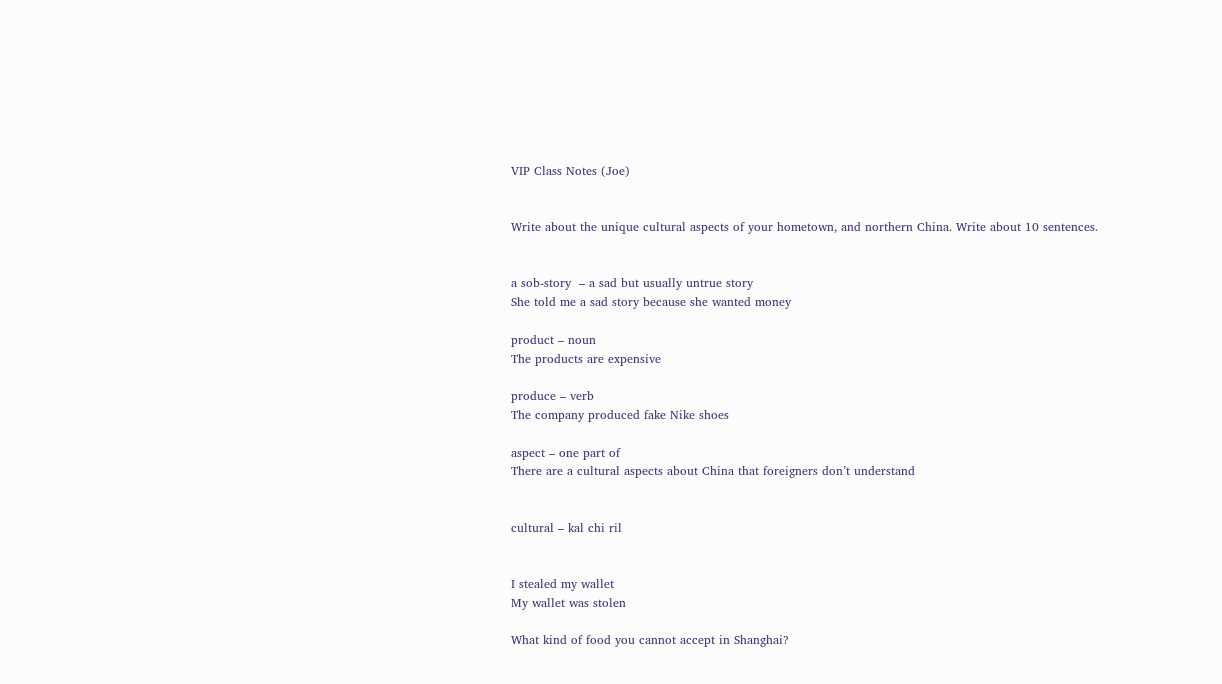VIP Class Notes (Joe)


Write about the unique cultural aspects of your hometown, and northern China. Write about 10 sentences.


a sob-story  – a sad but usually untrue story
She told me a sad story because she wanted money

product – noun
The products are expensive

produce – verb
The company produced fake Nike shoes

aspect – one part of
There are a cultural aspects about China that foreigners don’t understand


cultural – kal chi ril


I stealed my wallet
My wallet was stolen

What kind of food you cannot accept in Shanghai?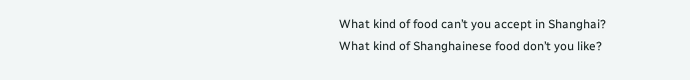What kind of food can’t you accept in Shanghai?
What kind of Shanghainese food don’t you like?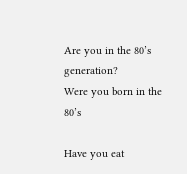Are you in the 80’s generation?
Were you born in the 80’s

Have you eat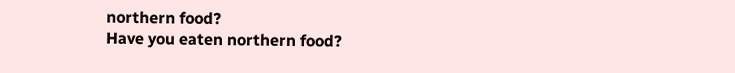northern food?
Have you eaten northern food?